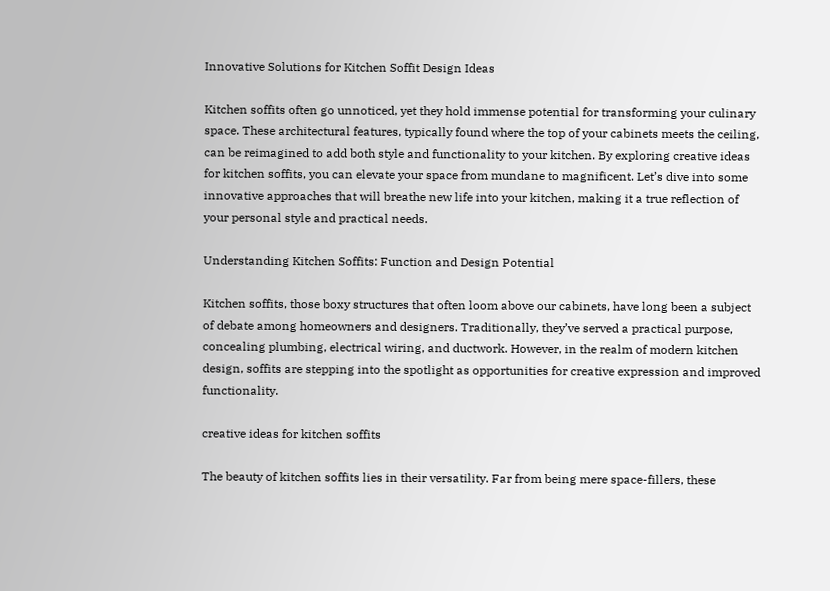Innovative Solutions for Kitchen Soffit Design Ideas

Kitchen soffits often go unnoticed, yet they hold immense potential for transforming your culinary space. These architectural features, typically found where the top of your cabinets meets the ceiling, can be reimagined to add both style and functionality to your kitchen. By exploring creative ideas for kitchen soffits, you can elevate your space from mundane to magnificent. Let’s dive into some innovative approaches that will breathe new life into your kitchen, making it a true reflection of your personal style and practical needs.

Understanding Kitchen Soffits: Function and Design Potential

Kitchen soffits, those boxy structures that often loom above our cabinets, have long been a subject of debate among homeowners and designers. Traditionally, they’ve served a practical purpose, concealing plumbing, electrical wiring, and ductwork. However, in the realm of modern kitchen design, soffits are stepping into the spotlight as opportunities for creative expression and improved functionality.

creative ideas for kitchen soffits

The beauty of kitchen soffits lies in their versatility. Far from being mere space-fillers, these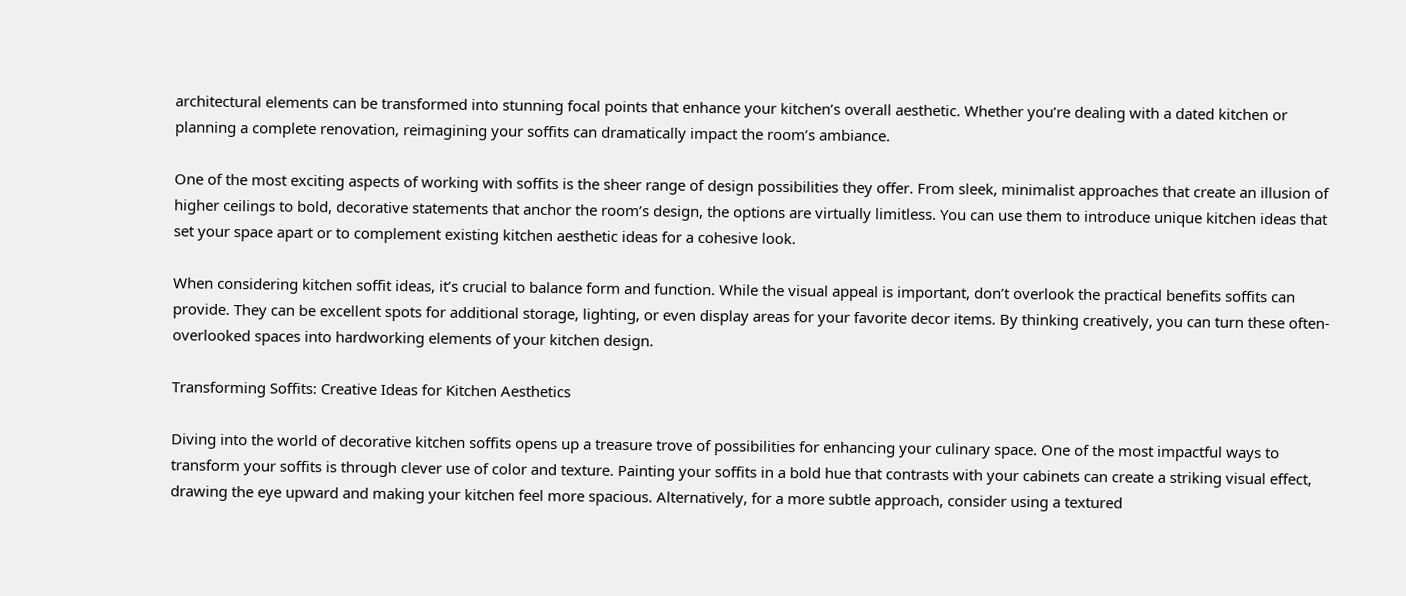architectural elements can be transformed into stunning focal points that enhance your kitchen’s overall aesthetic. Whether you’re dealing with a dated kitchen or planning a complete renovation, reimagining your soffits can dramatically impact the room’s ambiance.

One of the most exciting aspects of working with soffits is the sheer range of design possibilities they offer. From sleek, minimalist approaches that create an illusion of higher ceilings to bold, decorative statements that anchor the room’s design, the options are virtually limitless. You can use them to introduce unique kitchen ideas that set your space apart or to complement existing kitchen aesthetic ideas for a cohesive look.

When considering kitchen soffit ideas, it’s crucial to balance form and function. While the visual appeal is important, don’t overlook the practical benefits soffits can provide. They can be excellent spots for additional storage, lighting, or even display areas for your favorite decor items. By thinking creatively, you can turn these often-overlooked spaces into hardworking elements of your kitchen design.

Transforming Soffits: Creative Ideas for Kitchen Aesthetics

Diving into the world of decorative kitchen soffits opens up a treasure trove of possibilities for enhancing your culinary space. One of the most impactful ways to transform your soffits is through clever use of color and texture. Painting your soffits in a bold hue that contrasts with your cabinets can create a striking visual effect, drawing the eye upward and making your kitchen feel more spacious. Alternatively, for a more subtle approach, consider using a textured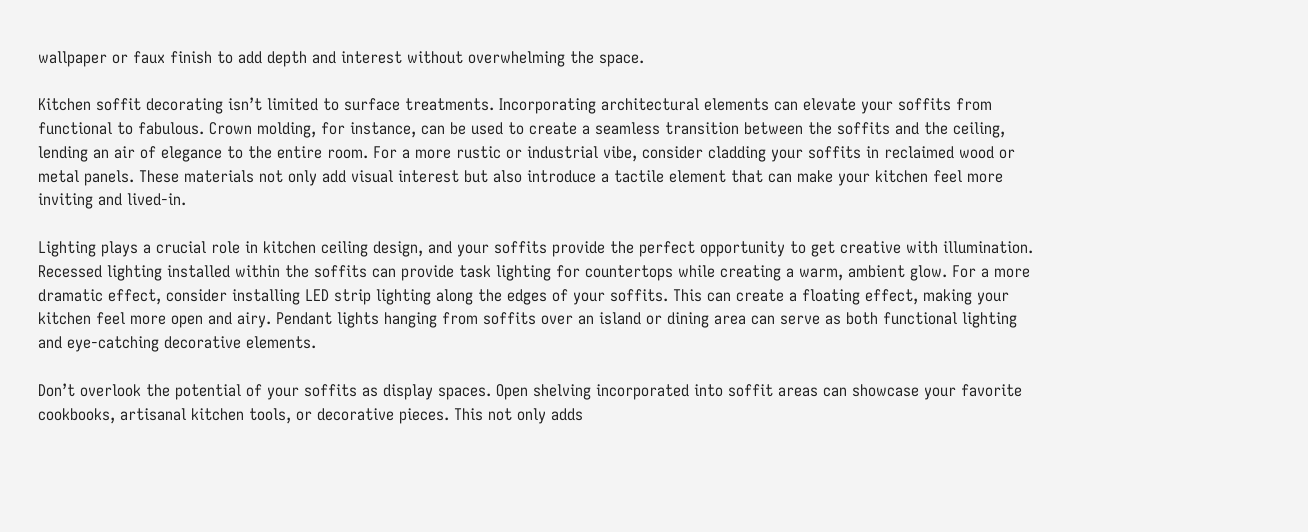wallpaper or faux finish to add depth and interest without overwhelming the space.

Kitchen soffit decorating isn’t limited to surface treatments. Incorporating architectural elements can elevate your soffits from functional to fabulous. Crown molding, for instance, can be used to create a seamless transition between the soffits and the ceiling, lending an air of elegance to the entire room. For a more rustic or industrial vibe, consider cladding your soffits in reclaimed wood or metal panels. These materials not only add visual interest but also introduce a tactile element that can make your kitchen feel more inviting and lived-in.

Lighting plays a crucial role in kitchen ceiling design, and your soffits provide the perfect opportunity to get creative with illumination. Recessed lighting installed within the soffits can provide task lighting for countertops while creating a warm, ambient glow. For a more dramatic effect, consider installing LED strip lighting along the edges of your soffits. This can create a floating effect, making your kitchen feel more open and airy. Pendant lights hanging from soffits over an island or dining area can serve as both functional lighting and eye-catching decorative elements.

Don’t overlook the potential of your soffits as display spaces. Open shelving incorporated into soffit areas can showcase your favorite cookbooks, artisanal kitchen tools, or decorative pieces. This not only adds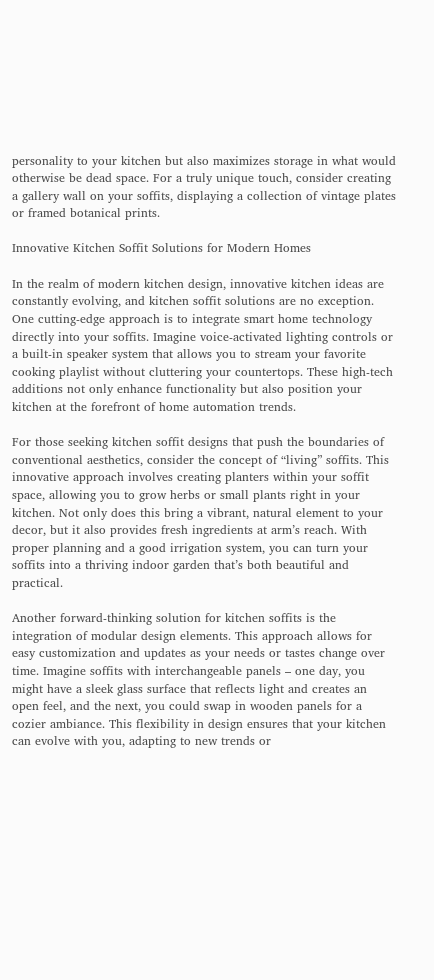personality to your kitchen but also maximizes storage in what would otherwise be dead space. For a truly unique touch, consider creating a gallery wall on your soffits, displaying a collection of vintage plates or framed botanical prints.

Innovative Kitchen Soffit Solutions for Modern Homes

In the realm of modern kitchen design, innovative kitchen ideas are constantly evolving, and kitchen soffit solutions are no exception. One cutting-edge approach is to integrate smart home technology directly into your soffits. Imagine voice-activated lighting controls or a built-in speaker system that allows you to stream your favorite cooking playlist without cluttering your countertops. These high-tech additions not only enhance functionality but also position your kitchen at the forefront of home automation trends.

For those seeking kitchen soffit designs that push the boundaries of conventional aesthetics, consider the concept of “living” soffits. This innovative approach involves creating planters within your soffit space, allowing you to grow herbs or small plants right in your kitchen. Not only does this bring a vibrant, natural element to your decor, but it also provides fresh ingredients at arm’s reach. With proper planning and a good irrigation system, you can turn your soffits into a thriving indoor garden that’s both beautiful and practical.

Another forward-thinking solution for kitchen soffits is the integration of modular design elements. This approach allows for easy customization and updates as your needs or tastes change over time. Imagine soffits with interchangeable panels – one day, you might have a sleek glass surface that reflects light and creates an open feel, and the next, you could swap in wooden panels for a cozier ambiance. This flexibility in design ensures that your kitchen can evolve with you, adapting to new trends or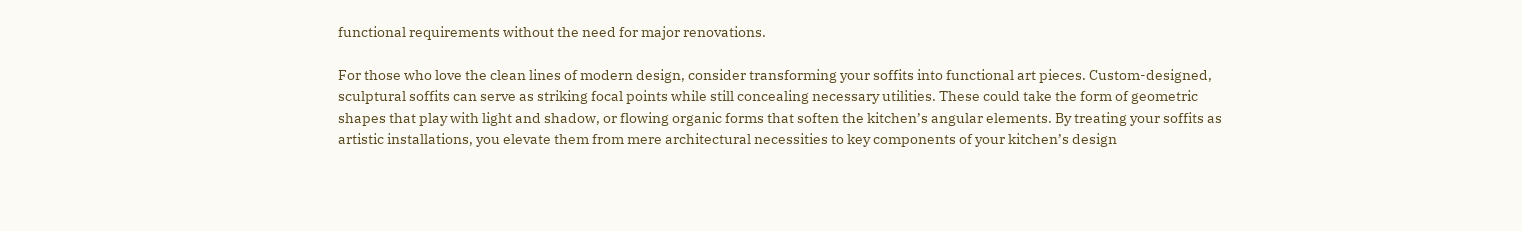functional requirements without the need for major renovations.

For those who love the clean lines of modern design, consider transforming your soffits into functional art pieces. Custom-designed, sculptural soffits can serve as striking focal points while still concealing necessary utilities. These could take the form of geometric shapes that play with light and shadow, or flowing organic forms that soften the kitchen’s angular elements. By treating your soffits as artistic installations, you elevate them from mere architectural necessities to key components of your kitchen’s design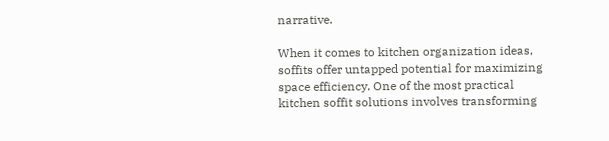narrative.

When it comes to kitchen organization ideas, soffits offer untapped potential for maximizing space efficiency. One of the most practical kitchen soffit solutions involves transforming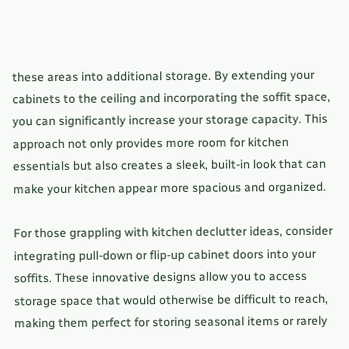these areas into additional storage. By extending your cabinets to the ceiling and incorporating the soffit space, you can significantly increase your storage capacity. This approach not only provides more room for kitchen essentials but also creates a sleek, built-in look that can make your kitchen appear more spacious and organized.

For those grappling with kitchen declutter ideas, consider integrating pull-down or flip-up cabinet doors into your soffits. These innovative designs allow you to access storage space that would otherwise be difficult to reach, making them perfect for storing seasonal items or rarely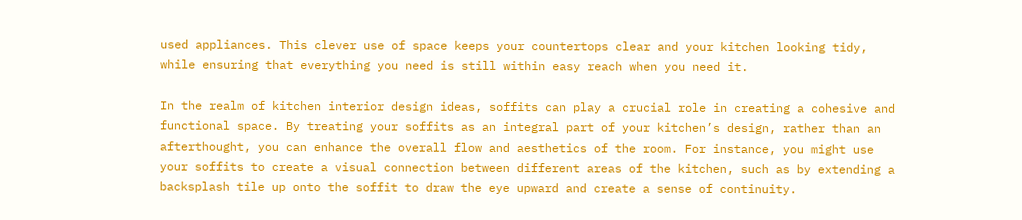used appliances. This clever use of space keeps your countertops clear and your kitchen looking tidy, while ensuring that everything you need is still within easy reach when you need it.

In the realm of kitchen interior design ideas, soffits can play a crucial role in creating a cohesive and functional space. By treating your soffits as an integral part of your kitchen’s design, rather than an afterthought, you can enhance the overall flow and aesthetics of the room. For instance, you might use your soffits to create a visual connection between different areas of the kitchen, such as by extending a backsplash tile up onto the soffit to draw the eye upward and create a sense of continuity.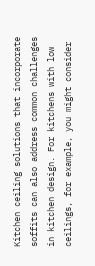Kitchen ceiling solutions that incorporate soffits can also address common challenges in kitchen design. For kitchens with low ceilings, for example, you might consider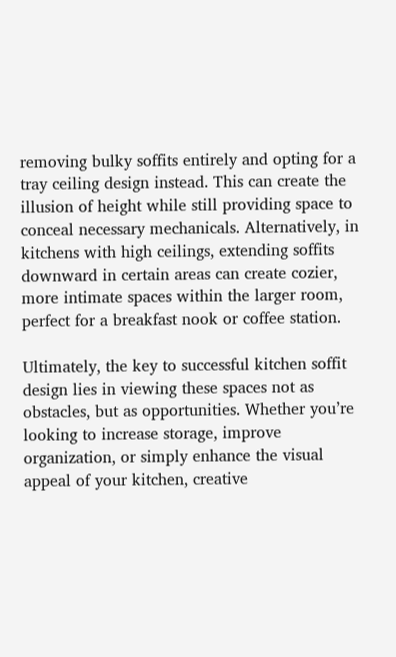removing bulky soffits entirely and opting for a tray ceiling design instead. This can create the illusion of height while still providing space to conceal necessary mechanicals. Alternatively, in kitchens with high ceilings, extending soffits downward in certain areas can create cozier, more intimate spaces within the larger room, perfect for a breakfast nook or coffee station.

Ultimately, the key to successful kitchen soffit design lies in viewing these spaces not as obstacles, but as opportunities. Whether you’re looking to increase storage, improve organization, or simply enhance the visual appeal of your kitchen, creative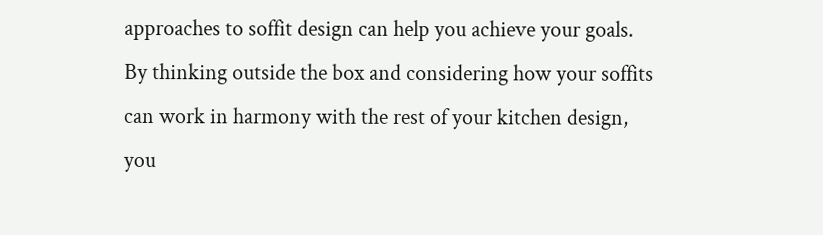approaches to soffit design can help you achieve your goals. By thinking outside the box and considering how your soffits can work in harmony with the rest of your kitchen design, you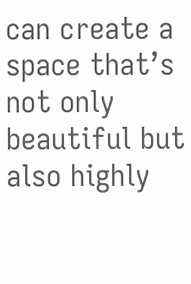can create a space that’s not only beautiful but also highly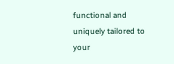functional and uniquely tailored to your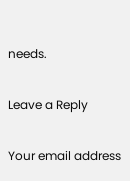needs.

Leave a Reply

Your email address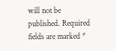will not be published. Required fields are marked *